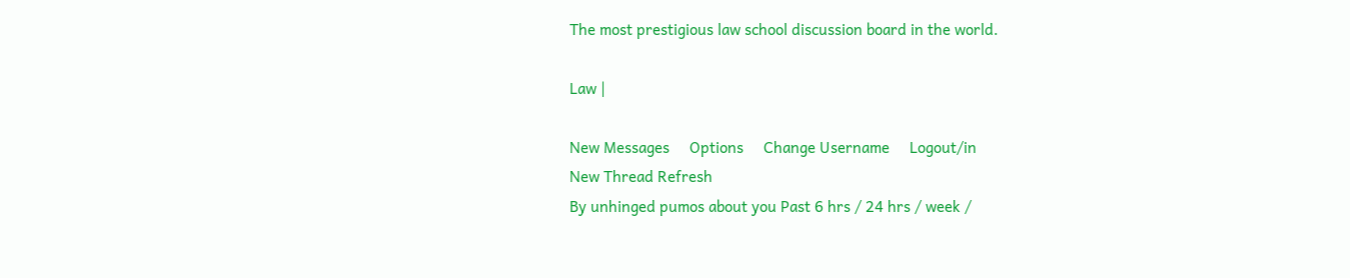The most prestigious law school discussion board in the world.

Law |

New Messages     Options     Change Username     Logout/in
New Thread Refresh
By unhinged pumos about you Past 6 hrs / 24 hrs / week /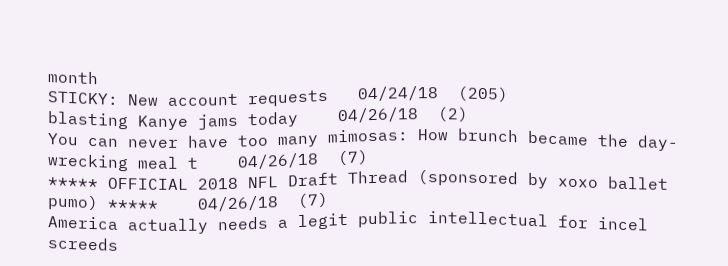month
STICKY: New account requests   04/24/18  (205)
blasting Kanye jams today    04/26/18  (2)
You can never have too many mimosas: How brunch became the day-wrecking meal t    04/26/18  (7)
***** OFFICIAL 2018 NFL Draft Thread (sponsored by xoxo ballet pumo) *****    04/26/18  (7)
America actually needs a legit public intellectual for incel screeds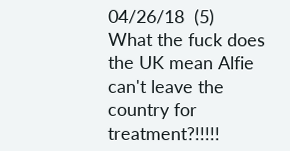04/26/18  (5)
What the fuck does the UK mean Alfie can't leave the country for treatment?!!!!!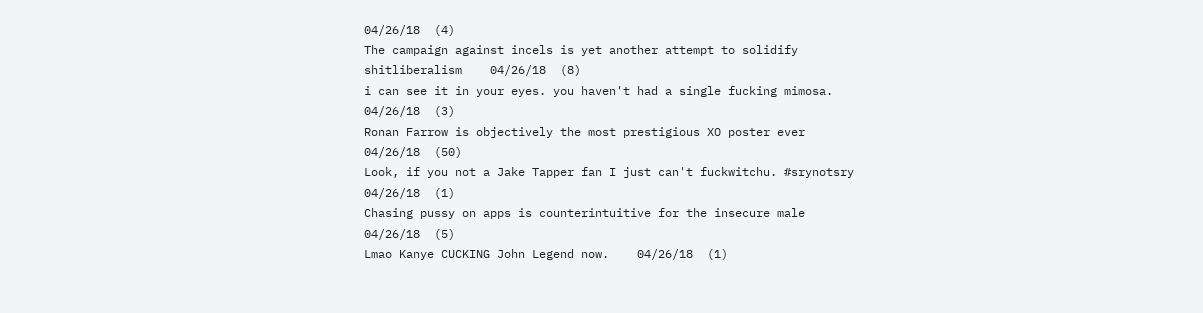04/26/18  (4)
The campaign against incels is yet another attempt to solidify shitliberalism    04/26/18  (8)
i can see it in your eyes. you haven't had a single fucking mimosa.    04/26/18  (3)
Ronan Farrow is objectively the most prestigious XO poster ever    04/26/18  (50)
Look, if you not a Jake Tapper fan I just can't fuckwitchu. #srynotsry    04/26/18  (1)
Chasing pussy on apps is counterintuitive for the insecure male    04/26/18  (5)
Lmao Kanye CUCKING John Legend now.    04/26/18  (1)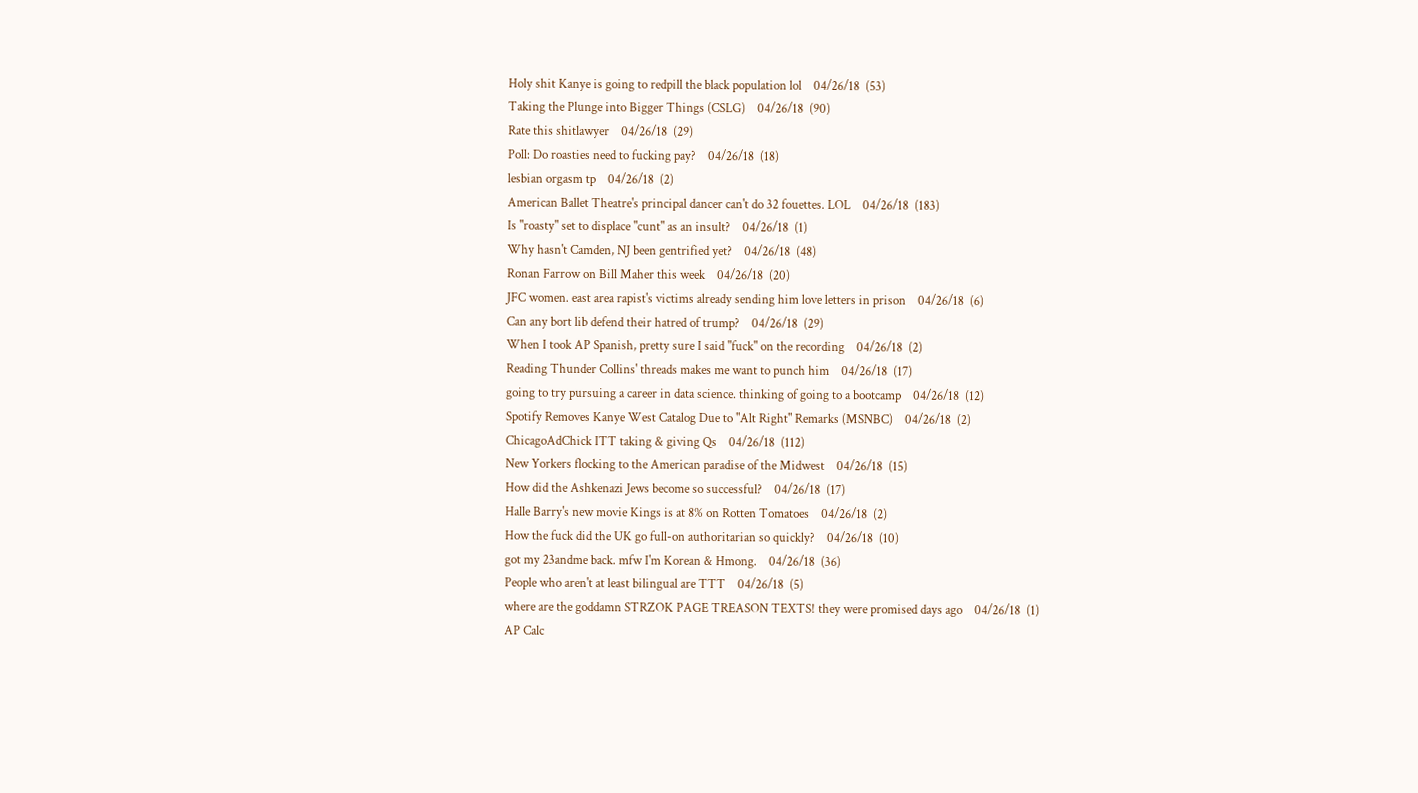Holy shit Kanye is going to redpill the black population lol    04/26/18  (53)
Taking the Plunge into Bigger Things (CSLG)    04/26/18  (90)
Rate this shitlawyer    04/26/18  (29)
Poll: Do roasties need to fucking pay?    04/26/18  (18)
lesbian orgasm tp    04/26/18  (2)
American Ballet Theatre's principal dancer can't do 32 fouettes. LOL    04/26/18  (183)
Is "roasty" set to displace "cunt" as an insult?    04/26/18  (1)
Why hasn't Camden, NJ been gentrified yet?    04/26/18  (48)
Ronan Farrow on Bill Maher this week    04/26/18  (20)
JFC women. east area rapist's victims already sending him love letters in prison    04/26/18  (6)
Can any bort lib defend their hatred of trump?    04/26/18  (29)
When I took AP Spanish, pretty sure I said "fuck" on the recording    04/26/18  (2)
Reading Thunder Collins' threads makes me want to punch him    04/26/18  (17)
going to try pursuing a career in data science. thinking of going to a bootcamp    04/26/18  (12)
Spotify Removes Kanye West Catalog Due to "Alt Right" Remarks (MSNBC)    04/26/18  (2)
ChicagoAdChick ITT taking & giving Qs    04/26/18  (112)
New Yorkers flocking to the American paradise of the Midwest    04/26/18  (15)
How did the Ashkenazi Jews become so successful?    04/26/18  (17)
Halle Barry's new movie Kings is at 8% on Rotten Tomatoes    04/26/18  (2)
How the fuck did the UK go full-on authoritarian so quickly?    04/26/18  (10)
got my 23andme back. mfw I'm Korean & Hmong.    04/26/18  (36)
People who aren't at least bilingual are TTT    04/26/18  (5)
where are the goddamn STRZOK PAGE TREASON TEXTS! they were promised days ago    04/26/18  (1)
AP Calc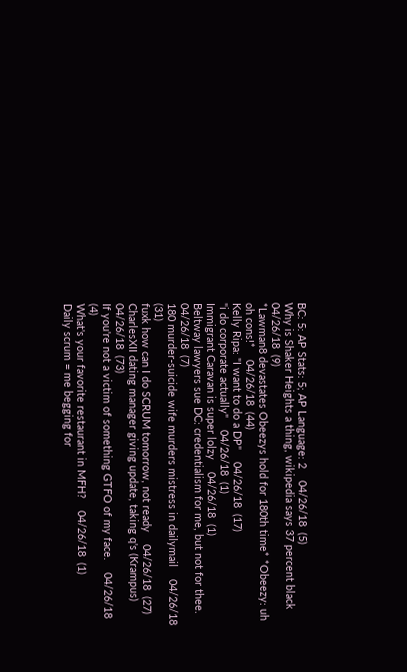BC: 5: AP Stats: 5; AP Language: 2    04/26/18  (5)
Why is Shaker Heights a thing, wikipedia says 37 percent black    04/26/18  (9)
*Lawman8 devastates Obeezys hold for 180th time* *Obeezy: uh oh cons!*    04/26/18  (44)
Kelly Ripa: "I want to do a DP"    04/26/18  (17)
"i do corporate actually"    04/26/18  (1)
Immigrant Caravan is super lolzy    04/26/18  (1)
Beltway lawyers sue DC: credentialism for me, but not for thee.    04/26/18  (7)
180 murder-suicide wife murders mistress in dailymail    04/26/18  (31)
fuxk how can I do SCRUM tomorrow, not ready    04/26/18  (27)
CharlesXII dating manager giving update, taking q's (Krampus)    04/26/18  (73)
If you're not a victim of something GTFO of my face.    04/26/18  (4)
What's your favorite restaurant in MFH?    04/26/18  (1)
Daily scrum = me begging for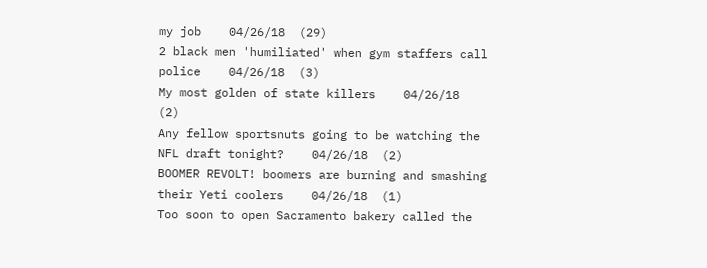my job    04/26/18  (29)
2 black men 'humiliated' when gym staffers call police    04/26/18  (3)
My most golden of state killers    04/26/18  (2)
Any fellow sportsnuts going to be watching the NFL draft tonight?    04/26/18  (2)
BOOMER REVOLT! boomers are burning and smashing their Yeti coolers    04/26/18  (1)
Too soon to open Sacramento bakery called the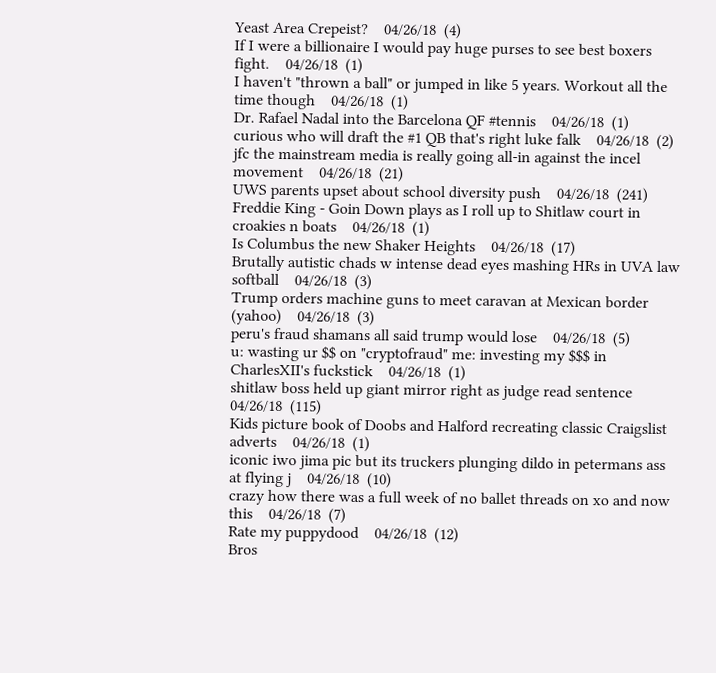Yeast Area Crepeist?    04/26/18  (4)
If I were a billionaire I would pay huge purses to see best boxers fight.    04/26/18  (1)
I haven't "thrown a ball" or jumped in like 5 years. Workout all the time though    04/26/18  (1)
Dr. Rafael Nadal into the Barcelona QF #tennis    04/26/18  (1)
curious who will draft the #1 QB that's right luke falk    04/26/18  (2)
jfc the mainstream media is really going all-in against the incel movement    04/26/18  (21)
UWS parents upset about school diversity push    04/26/18  (241)
Freddie King - Goin Down plays as I roll up to Shitlaw court in croakies n boats    04/26/18  (1)
Is Columbus the new Shaker Heights    04/26/18  (17)
Brutally autistic chads w intense dead eyes mashing HRs in UVA law softball    04/26/18  (3)
Trump orders machine guns to meet caravan at Mexican border (yahoo)    04/26/18  (3)
peru's fraud shamans all said trump would lose    04/26/18  (5)
u: wasting ur $$ on "cryptofraud" me: investing my $$$ in CharlesXII's fuckstick    04/26/18  (1)
shitlaw boss held up giant mirror right as judge read sentence    04/26/18  (115)
Kids picture book of Doobs and Halford recreating classic Craigslist adverts    04/26/18  (1)
iconic iwo jima pic but its truckers plunging dildo in petermans ass at flying j    04/26/18  (10)
crazy how there was a full week of no ballet threads on xo and now this    04/26/18  (7)
Rate my puppydood    04/26/18  (12)
Bros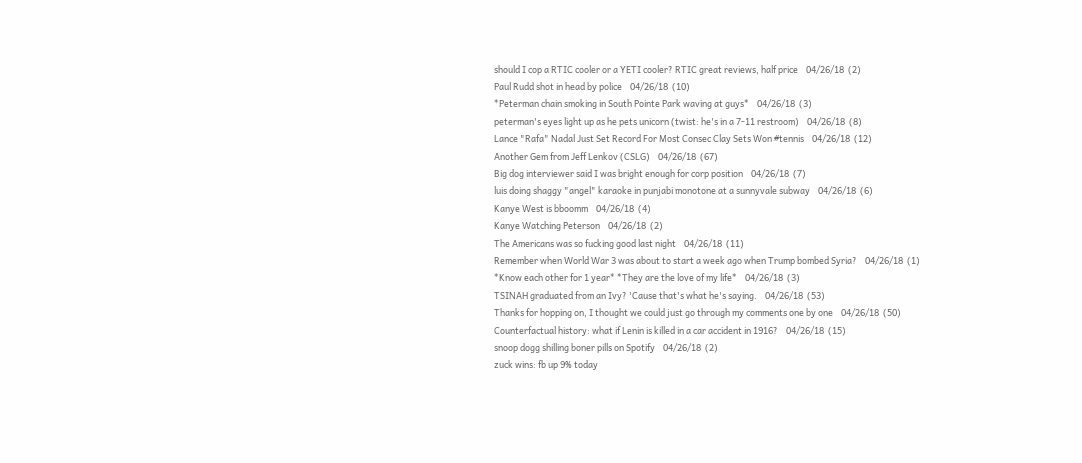should I cop a RTIC cooler or a YETI cooler? RTIC great reviews, half price    04/26/18  (2)
Paul Rudd shot in head by police    04/26/18  (10)
*Peterman chain smoking in South Pointe Park waving at guys*    04/26/18  (3)
peterman's eyes light up as he pets unicorn (twist: he's in a 7-11 restroom)    04/26/18  (8)
Lance "Rafa" Nadal Just Set Record For Most Consec Clay Sets Won #tennis    04/26/18  (12)
Another Gem from Jeff Lenkov (CSLG)    04/26/18  (67)
Big dog interviewer said I was bright enough for corp position    04/26/18  (7)
luis doing shaggy "angel" karaoke in punjabi monotone at a sunnyvale subway    04/26/18  (6)
Kanye West is bboomm    04/26/18  (4)
Kanye Watching Peterson    04/26/18  (2)
The Americans was so fucking good last night    04/26/18  (11)
Remember when World War 3 was about to start a week ago when Trump bombed Syria?    04/26/18  (1)
*Know each other for 1 year* *They are the love of my life*    04/26/18  (3)
TSINAH graduated from an Ivy? 'Cause that's what he's saying.    04/26/18  (53)
Thanks for hopping on, I thought we could just go through my comments one by one    04/26/18  (50)
Counterfactual history: what if Lenin is killed in a car accident in 1916?    04/26/18  (15)
snoop dogg shilling boner pills on Spotify    04/26/18  (2)
zuck wins: fb up 9% today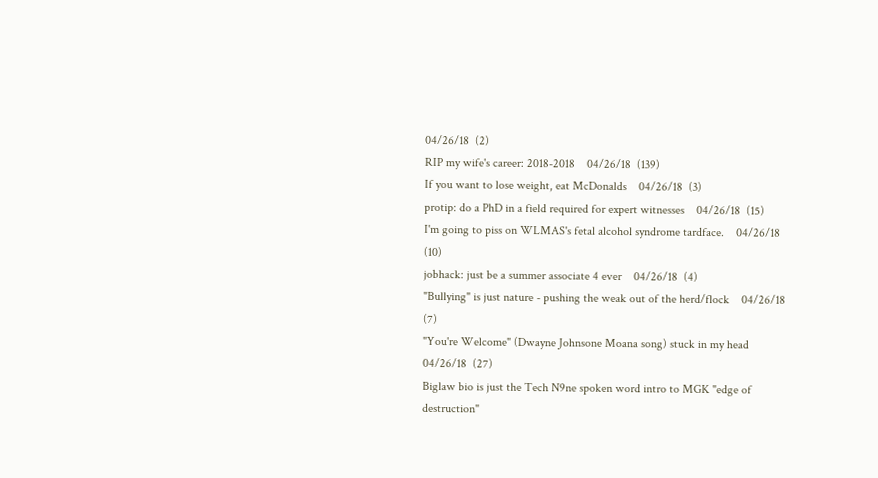04/26/18  (2)
RIP my wife's career: 2018-2018    04/26/18  (139)
If you want to lose weight, eat McDonalds    04/26/18  (3)
protip: do a PhD in a field required for expert witnesses    04/26/18  (15)
I'm going to piss on WLMAS's fetal alcohol syndrome tardface.    04/26/18  (10)
jobhack: just be a summer associate 4 ever    04/26/18  (4)
"Bullying" is just nature - pushing the weak out of the herd/flock    04/26/18  (7)
"You're Welcome" (Dwayne Johnsone Moana song) stuck in my head    04/26/18  (27)
Biglaw bio is just the Tech N9ne spoken word intro to MGK "edge of destruction"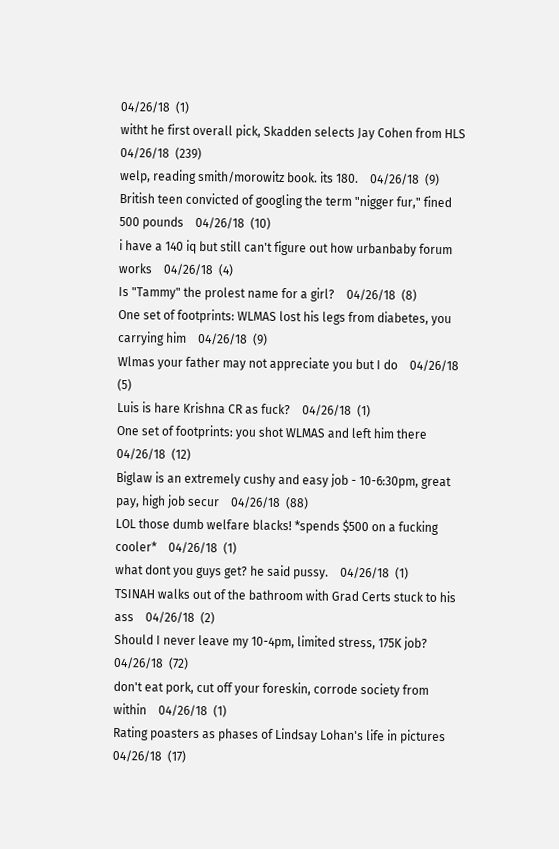04/26/18  (1)
witht he first overall pick, Skadden selects Jay Cohen from HLS    04/26/18  (239)
welp, reading smith/morowitz book. its 180.    04/26/18  (9)
British teen convicted of googling the term "nigger fur," fined 500 pounds    04/26/18  (10)
i have a 140 iq but still can't figure out how urbanbaby forum works    04/26/18  (4)
Is "Tammy" the prolest name for a girl?    04/26/18  (8)
One set of footprints: WLMAS lost his legs from diabetes, you carrying him    04/26/18  (9)
Wlmas your father may not appreciate you but I do    04/26/18  (5)
Luis is hare Krishna CR as fuck?    04/26/18  (1)
One set of footprints: you shot WLMAS and left him there    04/26/18  (12)
Biglaw is an extremely cushy and easy job - 10-6:30pm, great pay, high job secur    04/26/18  (88)
LOL those dumb welfare blacks! *spends $500 on a fucking cooler*    04/26/18  (1)
what dont you guys get? he said pussy.    04/26/18  (1)
TSINAH walks out of the bathroom with Grad Certs stuck to his ass    04/26/18  (2)
Should I never leave my 10-4pm, limited stress, 175K job?    04/26/18  (72)
don't eat pork, cut off your foreskin, corrode society from within    04/26/18  (1)
Rating poasters as phases of Lindsay Lohan's life in pictures    04/26/18  (17)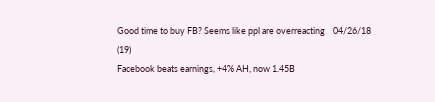Good time to buy FB? Seems like ppl are overreacting    04/26/18  (19)
Facebook beats earnings, +4% AH, now 1.45B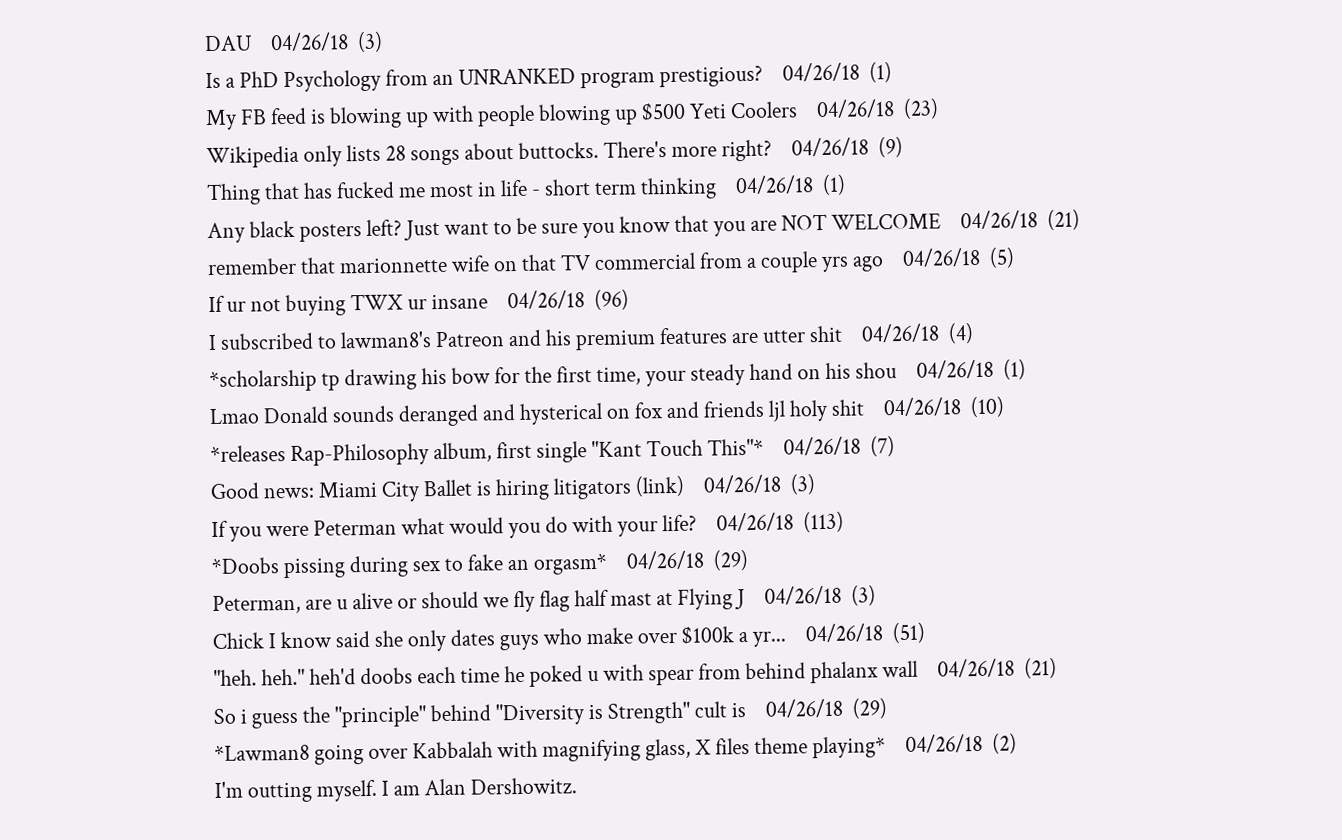DAU    04/26/18  (3)
Is a PhD Psychology from an UNRANKED program prestigious?    04/26/18  (1)
My FB feed is blowing up with people blowing up $500 Yeti Coolers    04/26/18  (23)
Wikipedia only lists 28 songs about buttocks. There's more right?    04/26/18  (9)
Thing that has fucked me most in life - short term thinking    04/26/18  (1)
Any black posters left? Just want to be sure you know that you are NOT WELCOME    04/26/18  (21)
remember that marionnette wife on that TV commercial from a couple yrs ago    04/26/18  (5)
If ur not buying TWX ur insane    04/26/18  (96)
I subscribed to lawman8's Patreon and his premium features are utter shit    04/26/18  (4)
*scholarship tp drawing his bow for the first time, your steady hand on his shou    04/26/18  (1)
Lmao Donald sounds deranged and hysterical on fox and friends ljl holy shit    04/26/18  (10)
*releases Rap-Philosophy album, first single "Kant Touch This"*    04/26/18  (7)
Good news: Miami City Ballet is hiring litigators (link)    04/26/18  (3)
If you were Peterman what would you do with your life?    04/26/18  (113)
*Doobs pissing during sex to fake an orgasm*    04/26/18  (29)
Peterman, are u alive or should we fly flag half mast at Flying J    04/26/18  (3)
Chick I know said she only dates guys who make over $100k a yr...    04/26/18  (51)
"heh. heh." heh'd doobs each time he poked u with spear from behind phalanx wall    04/26/18  (21)
So i guess the "principle" behind "Diversity is Strength" cult is    04/26/18  (29)
*Lawman8 going over Kabbalah with magnifying glass, X files theme playing*    04/26/18  (2)
I'm outting myself. I am Alan Dershowitz.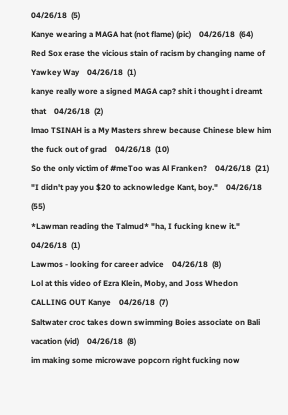04/26/18  (5)
Kanye wearing a MAGA hat (not flame) (pic)    04/26/18  (64)
Red Sox erase the vicious stain of racism by changing name of Yawkey Way    04/26/18  (1)
kanye really wore a signed MAGA cap? shit i thought i dreamt that    04/26/18  (2)
lmao TSINAH is a My Masters shrew because Chinese blew him the fuck out of grad    04/26/18  (10)
So the only victim of #meToo was Al Franken?    04/26/18  (21)
"I didn't pay you $20 to acknowledge Kant, boy."    04/26/18  (55)
*Lawman reading the Talmud* "ha, I fucking knew it."    04/26/18  (1)
Lawmos - looking for career advice    04/26/18  (8)
Lol at this video of Ezra Klein, Moby, and Joss Whedon CALLING OUT Kanye    04/26/18  (7)
Saltwater croc takes down swimming Boies associate on Bali vacation (vid)    04/26/18  (8)
im making some microwave popcorn right fucking now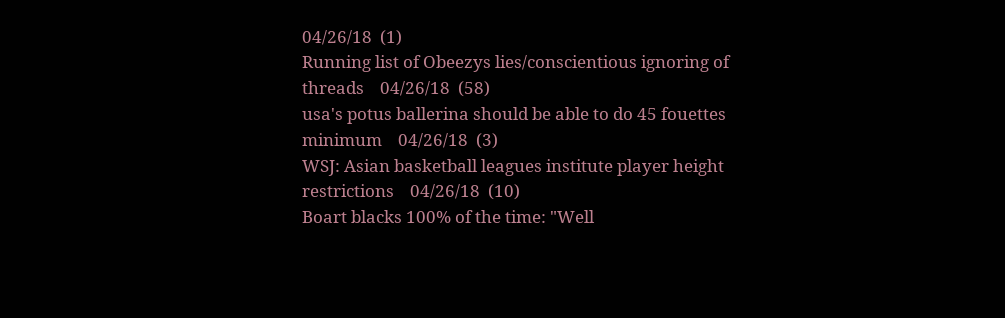04/26/18  (1)
Running list of Obeezys lies/conscientious ignoring of threads    04/26/18  (58)
usa's potus ballerina should be able to do 45 fouettes minimum    04/26/18  (3)
WSJ: Asian basketball leagues institute player height restrictions    04/26/18  (10)
Boart blacks 100% of the time: "Well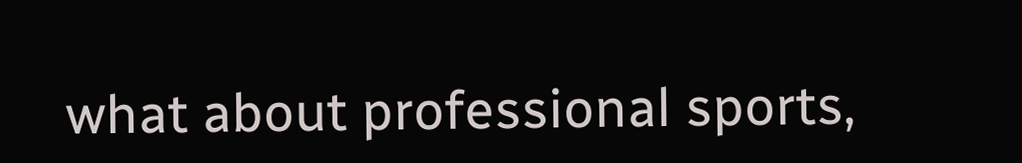what about professional sports,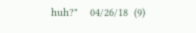huh?"    04/26/18  (9)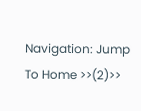Navigation: Jump To Home >>(2)>>